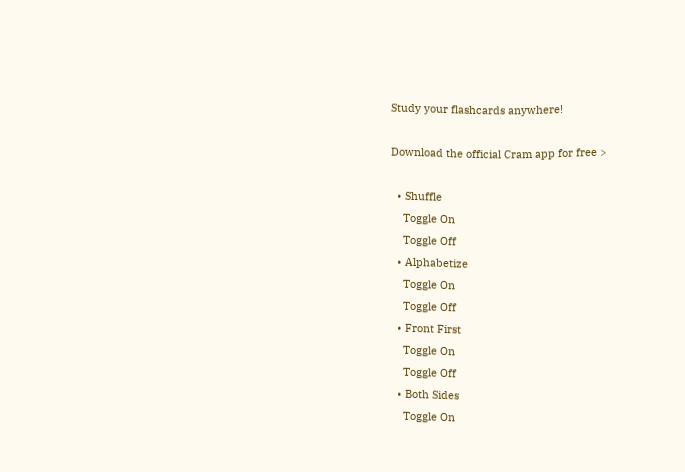Study your flashcards anywhere!

Download the official Cram app for free >

  • Shuffle
    Toggle On
    Toggle Off
  • Alphabetize
    Toggle On
    Toggle Off
  • Front First
    Toggle On
    Toggle Off
  • Both Sides
    Toggle On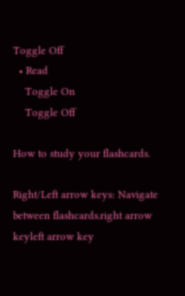Toggle Off
  • Read
    Toggle On
    Toggle Off

How to study your flashcards.

Right/Left arrow keys: Navigate between flashcards.right arrow keyleft arrow key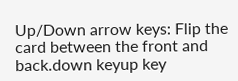Up/Down arrow keys: Flip the card between the front and back.down keyup key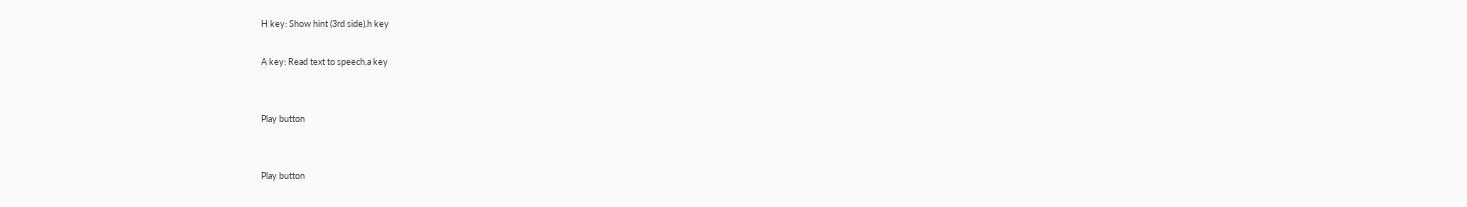H key: Show hint (3rd side).h key

A key: Read text to speech.a key


Play button


Play button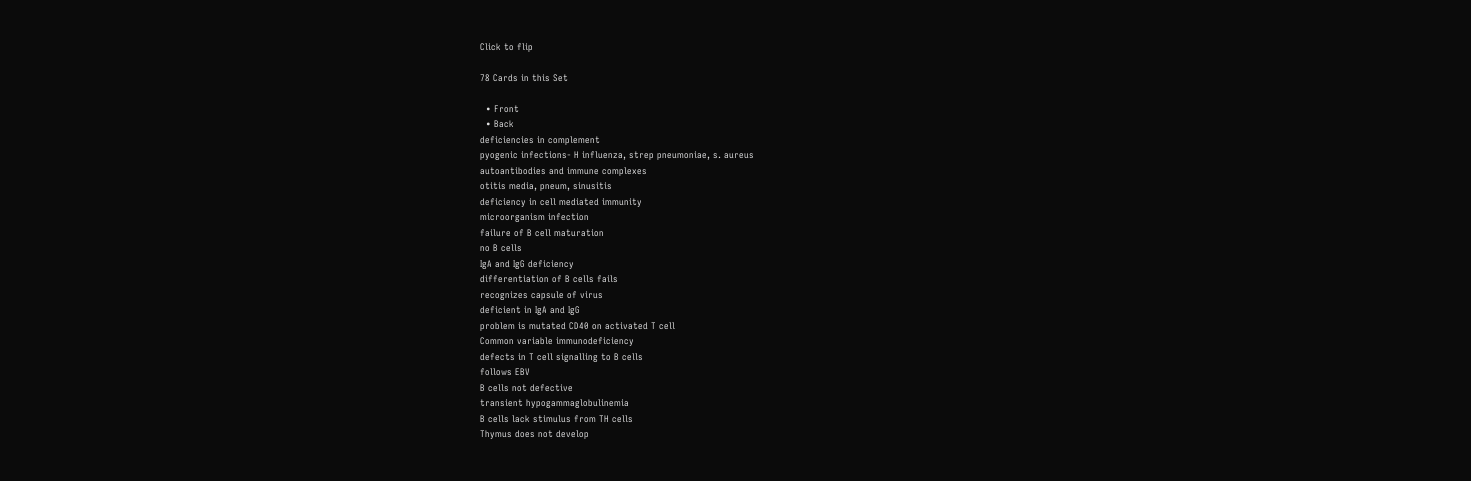Click to flip

78 Cards in this Set

  • Front
  • Back
deficiencies in complement
pyogenic infections- H influenza, strep pneumoniae, s. aureus
autoantibodies and immune complexes
otitis media, pneum, sinusitis
deficiency in cell mediated immunity
microorganism infection
failure of B cell maturation
no B cells
IgA and IgG deficiency
differentiation of B cells fails
recognizes capsule of virus
deficient in IgA and IgG
problem is mutated CD40 on activated T cell
Common variable immunodeficiency
defects in T cell signalling to B cells
follows EBV
B cells not defective
transient hypogammaglobulinemia
B cells lack stimulus from TH cells
Thymus does not develop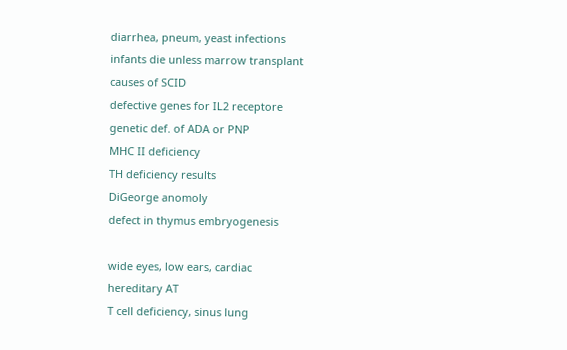diarrhea, pneum, yeast infections
infants die unless marrow transplant
causes of SCID
defective genes for IL2 receptore
genetic def. of ADA or PNP
MHC II deficiency
TH deficiency results
DiGeorge anomoly
defect in thymus embryogenesis

wide eyes, low ears, cardiac
hereditary AT
T cell deficiency, sinus lung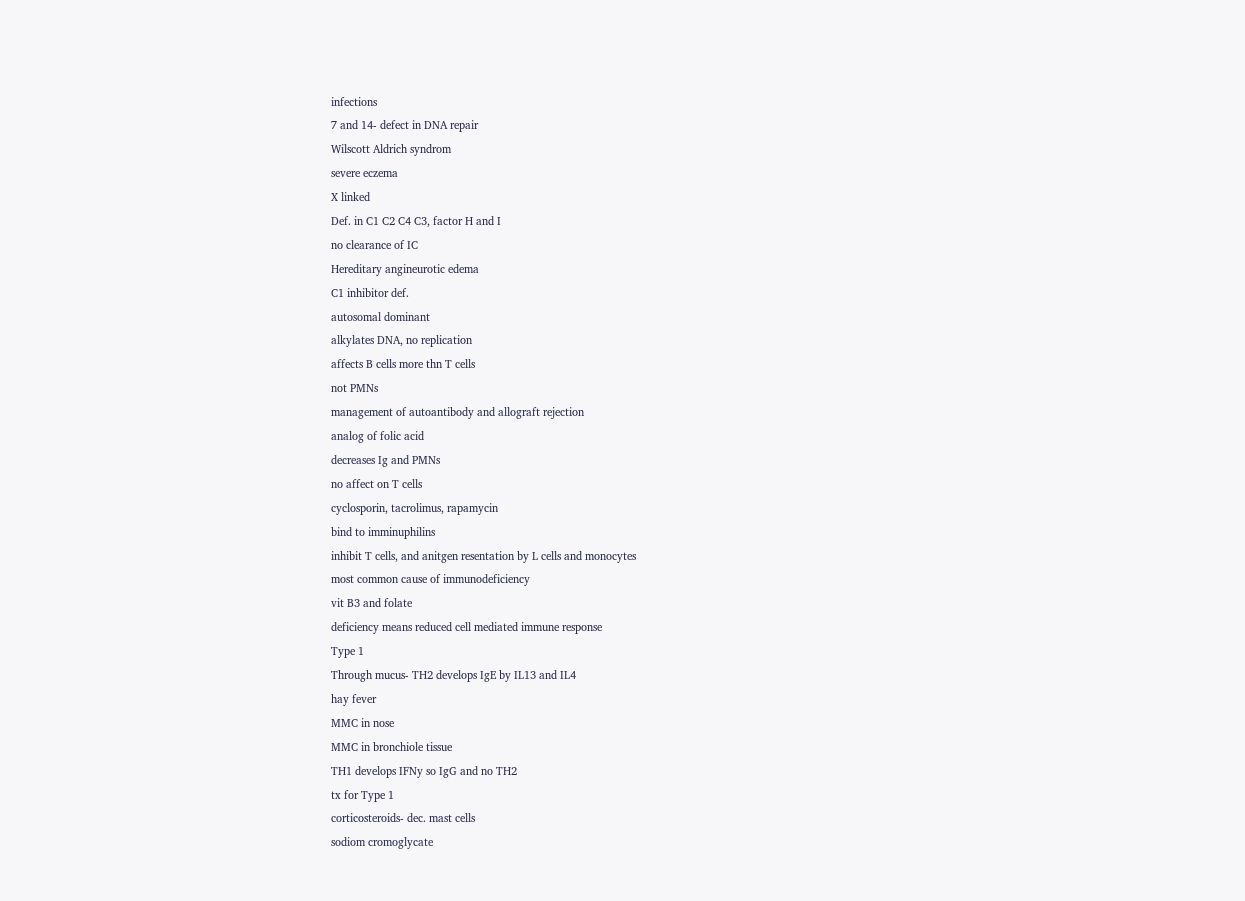infections
7 and 14- defect in DNA repair
Wilscott Aldrich syndrom
severe eczema
X linked
Def. in C1 C2 C4 C3, factor H and I
no clearance of IC
Hereditary angineurotic edema
C1 inhibitor def.
autosomal dominant
alkylates DNA, no replication
affects B cells more thn T cells
not PMNs
management of autoantibody and allograft rejection
analog of folic acid
decreases Ig and PMNs
no affect on T cells
cyclosporin, tacrolimus, rapamycin
bind to imminuphilins
inhibit T cells, and anitgen resentation by L cells and monocytes
most common cause of immunodeficiency
vit B3 and folate
deficiency means reduced cell mediated immune response
Type 1
Through mucus- TH2 develops IgE by IL13 and IL4
hay fever
MMC in nose
MMC in bronchiole tissue
TH1 develops IFNy so IgG and no TH2
tx for Type 1
corticosteroids- dec. mast cells
sodiom cromoglycate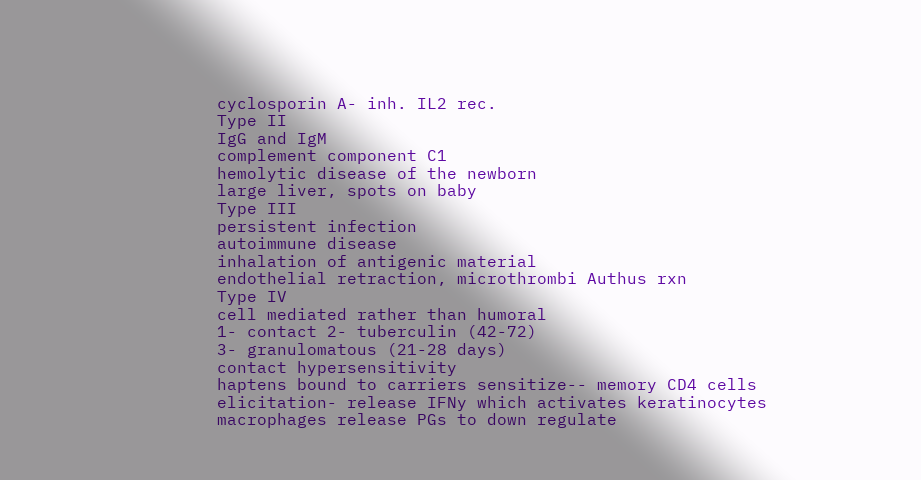cyclosporin A- inh. IL2 rec.
Type II
IgG and IgM
complement component C1
hemolytic disease of the newborn
large liver, spots on baby
Type III
persistent infection
autoimmune disease
inhalation of antigenic material
endothelial retraction, microthrombi Authus rxn
Type IV
cell mediated rather than humoral
1- contact 2- tuberculin (42-72)
3- granulomatous (21-28 days)
contact hypersensitivity
haptens bound to carriers sensitize-- memory CD4 cells
elicitation- release IFNy which activates keratinocytes
macrophages release PGs to down regulate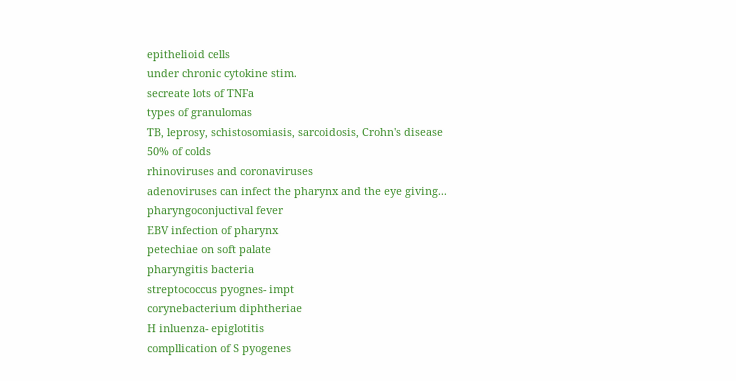epithelioid cells
under chronic cytokine stim.
secreate lots of TNFa
types of granulomas
TB, leprosy, schistosomiasis, sarcoidosis, Crohn's disease
50% of colds
rhinoviruses and coronaviruses
adenoviruses can infect the pharynx and the eye giving...
pharyngoconjuctival fever
EBV infection of pharynx
petechiae on soft palate
pharyngitis bacteria
streptococcus pyognes- impt
corynebacterium diphtheriae
H inluenza- epiglotitis
compllication of S pyogenes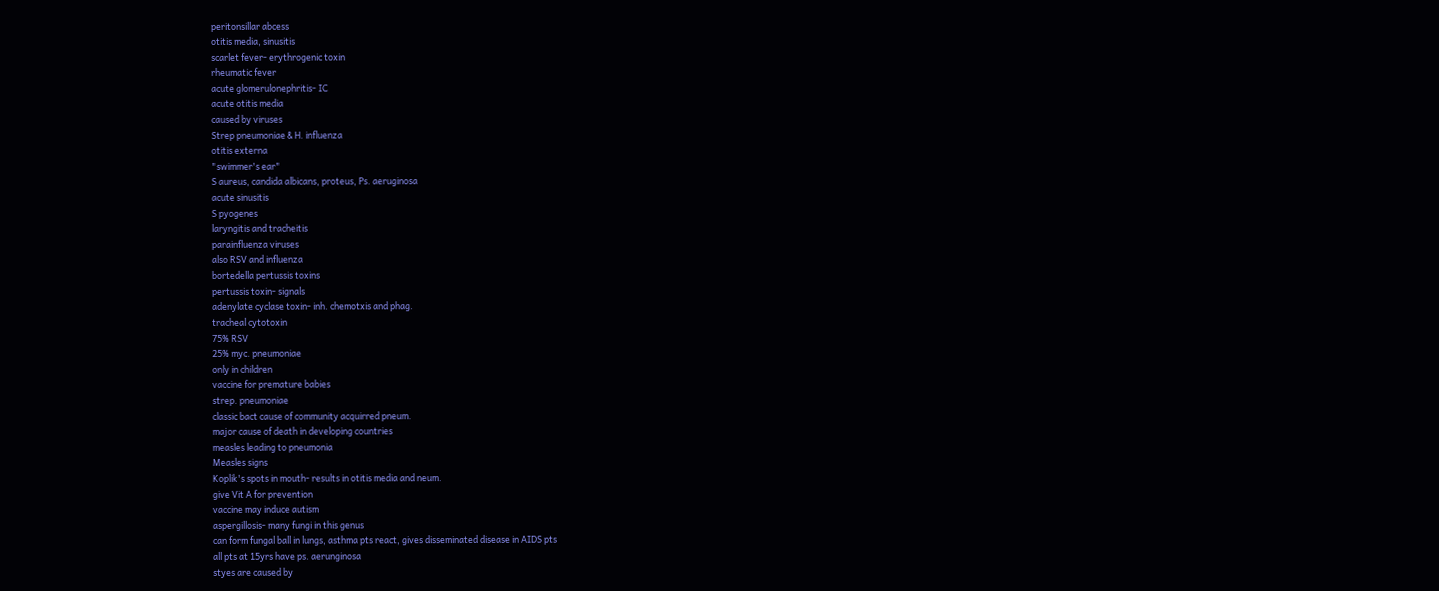peritonsillar abcess
otitis media, sinusitis
scarlet fever- erythrogenic toxin
rheumatic fever
acute glomerulonephritis- IC
acute otitis media
caused by viruses
Strep pneumoniae & H. influenza
otitis externa
"swimmer's ear"
S aureus, candida albicans, proteus, Ps. aeruginosa
acute sinusitis
S pyogenes
laryngitis and tracheitis
parainfluenza viruses
also RSV and influenza
bortedella pertussis toxins
pertussis toxin- signals
adenylate cyclase toxin- inh. chemotxis and phag.
tracheal cytotoxin
75% RSV
25% myc. pneumoniae
only in children
vaccine for premature babies
strep. pneumoniae
classic bact cause of community acquirred pneum.
major cause of death in developing countries
measles leading to pneumonia
Measles signs
Koplik's spots in mouth- results in otitis media and neum.
give Vit A for prevention
vaccine may induce autism
aspergillosis- many fungi in this genus
can form fungal ball in lungs, asthma pts react, gives disseminated disease in AIDS pts
all pts at 15yrs have ps. aerunginosa
styes are caused by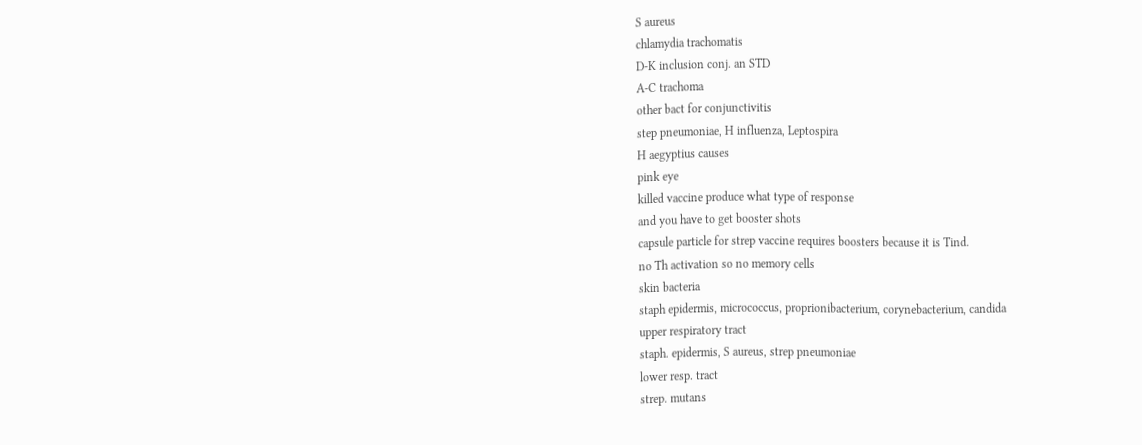S aureus
chlamydia trachomatis
D-K inclusion conj. an STD
A-C trachoma
other bact for conjunctivitis
step pneumoniae, H influenza, Leptospira
H aegyptius causes
pink eye
killed vaccine produce what type of response
and you have to get booster shots
capsule particle for strep vaccine requires boosters because it is Tind.
no Th activation so no memory cells
skin bacteria
staph epidermis, micrococcus, proprionibacterium, corynebacterium, candida
upper respiratory tract
staph. epidermis, S aureus, strep pneumoniae
lower resp. tract
strep. mutans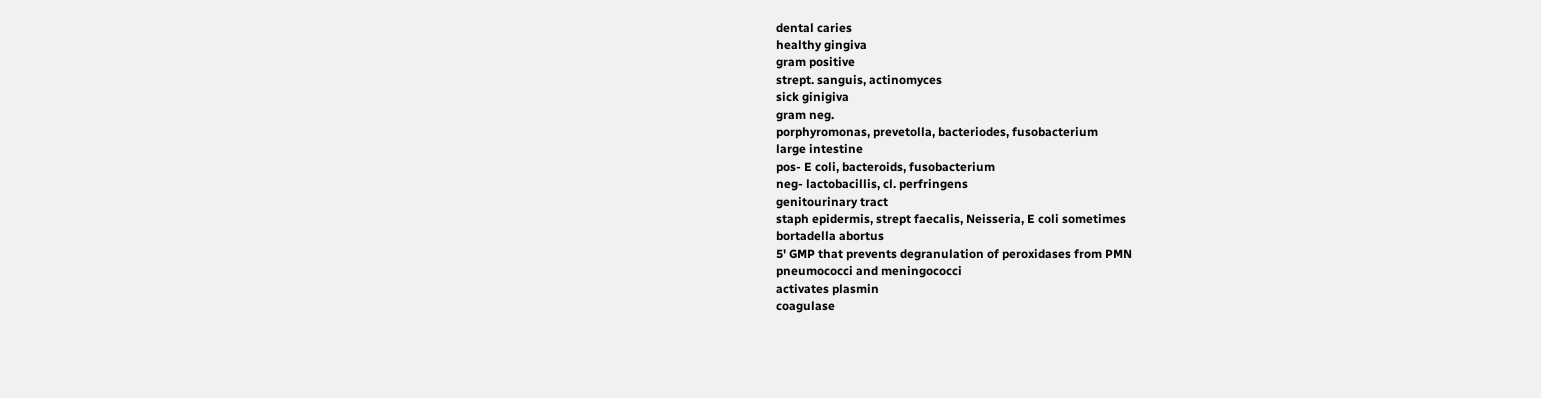dental caries
healthy gingiva
gram positive
strept. sanguis, actinomyces
sick ginigiva
gram neg.
porphyromonas, prevetolla, bacteriodes, fusobacterium
large intestine
pos- E coli, bacteroids, fusobacterium
neg- lactobacillis, cl. perfringens
genitourinary tract
staph epidermis, strept faecalis, Neisseria, E coli sometimes
bortadella abortus
5' GMP that prevents degranulation of peroxidases from PMN
pneumococci and meningococci
activates plasmin
coagulase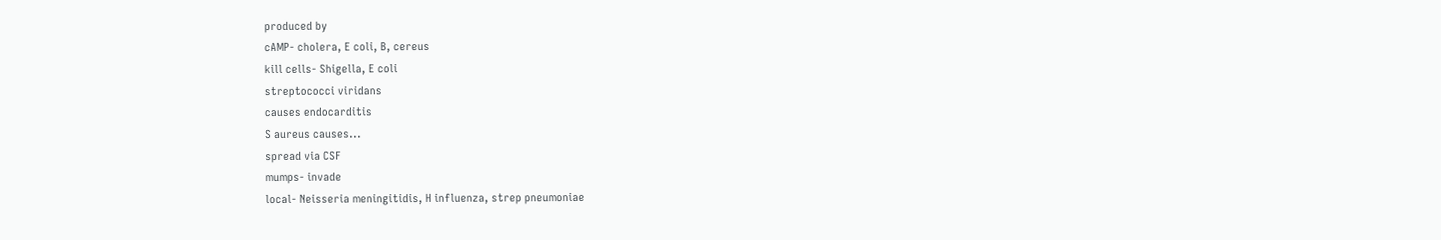produced by
cAMP- cholera, E coli, B, cereus
kill cells- Shigella, E coli
streptococci viridans
causes endocarditis
S aureus causes...
spread via CSF
mumps- invade
local- Neisseria meningitidis, H influenza, strep pneumoniae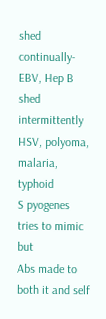shed continually-
EBV, Hep B
shed intermittently
HSV, polyoma, malaria, typhoid
S pyogenes tries to mimic but
Abs made to both it and self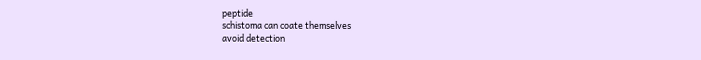peptide
schistoma can coate themselves
avoid detection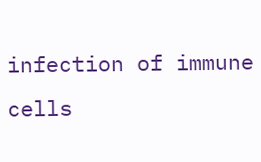infection of immune cells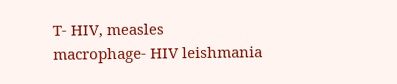T- HIV, measles
macrophage- HIV leishmania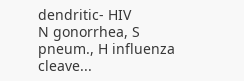dendritic- HIV
N gonorrhea, S pneum., H influenza cleave...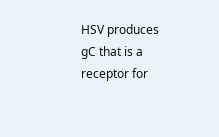HSV produces gC that is a receptor for